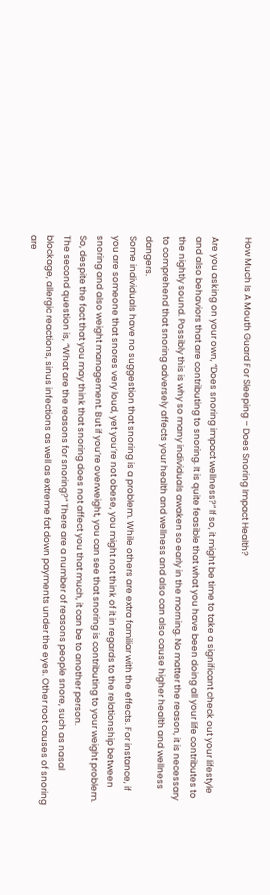How Much Is A Mouth Guard For Sleeping – Does Snoring Impact Health?

Are you asking on your own, “Does snoring impact wellness?” If so, it might be time to take a significant check out your lifestyle and also behaviors that are contributing to snoring. It is quite feasible that what you have been doing all your life contributes to the nightly sound. Possibly this is why so many individuals awaken so early in the morning. No matter the reason, it is necessary to comprehend that snoring adversely affects your health and wellness and also can also cause higher health and wellness dangers.
Some individuals have no suggestion that snoring is a problem. While others are extra familiar with the effects. For instance, if you are someone that snores very loud, yet you’re not obese, you might not think of it in regards to the relationship between snoring and also weight management. But if you’re overweight, you can see that snoring is contributing to your weight problem. So, despite the fact that you may think that snoring does not affect you that much, it can be to another person.
The second question is, “What are the reasons for snoring?” There are a number of reasons people snore, such as nasal blockage, allergic reactions, sinus infections as well as extreme fat down payments under the eyes. Other root causes of snoring are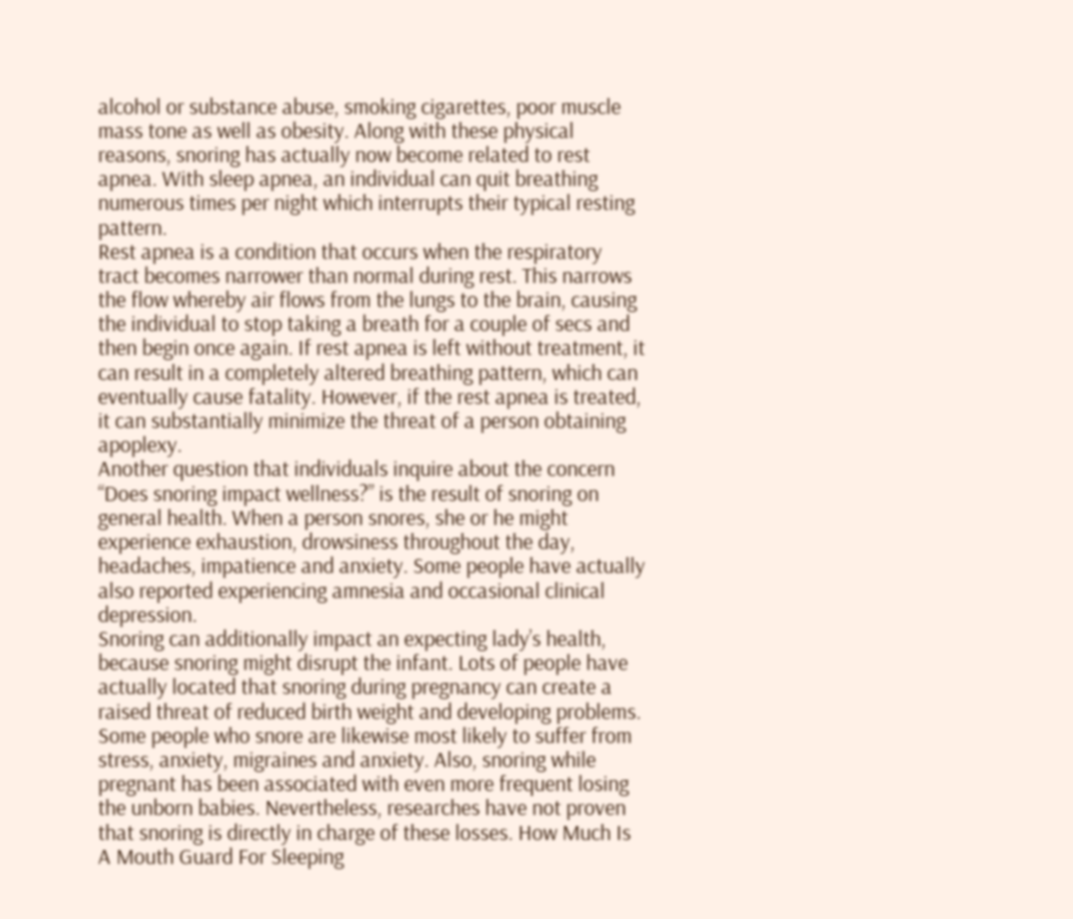alcohol or substance abuse, smoking cigarettes, poor muscle mass tone as well as obesity. Along with these physical reasons, snoring has actually now become related to rest apnea. With sleep apnea, an individual can quit breathing numerous times per night which interrupts their typical resting pattern.
Rest apnea is a condition that occurs when the respiratory tract becomes narrower than normal during rest. This narrows the flow whereby air flows from the lungs to the brain, causing the individual to stop taking a breath for a couple of secs and then begin once again. If rest apnea is left without treatment, it can result in a completely altered breathing pattern, which can eventually cause fatality. However, if the rest apnea is treated, it can substantially minimize the threat of a person obtaining apoplexy.
Another question that individuals inquire about the concern “Does snoring impact wellness?” is the result of snoring on general health. When a person snores, she or he might experience exhaustion, drowsiness throughout the day, headaches, impatience and anxiety. Some people have actually also reported experiencing amnesia and occasional clinical depression.
Snoring can additionally impact an expecting lady’s health, because snoring might disrupt the infant. Lots of people have actually located that snoring during pregnancy can create a raised threat of reduced birth weight and developing problems. Some people who snore are likewise most likely to suffer from stress, anxiety, migraines and anxiety. Also, snoring while pregnant has been associated with even more frequent losing the unborn babies. Nevertheless, researches have not proven that snoring is directly in charge of these losses. How Much Is A Mouth Guard For Sleeping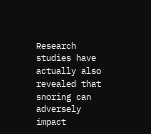Research studies have actually also revealed that snoring can adversely impact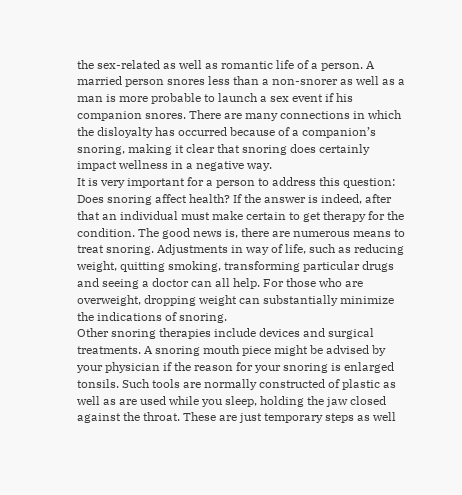the sex-related as well as romantic life of a person. A married person snores less than a non-snorer as well as a man is more probable to launch a sex event if his companion snores. There are many connections in which the disloyalty has occurred because of a companion’s snoring, making it clear that snoring does certainly impact wellness in a negative way.
It is very important for a person to address this question: Does snoring affect health? If the answer is indeed, after that an individual must make certain to get therapy for the condition. The good news is, there are numerous means to treat snoring. Adjustments in way of life, such as reducing weight, quitting smoking, transforming particular drugs and seeing a doctor can all help. For those who are overweight, dropping weight can substantially minimize the indications of snoring.
Other snoring therapies include devices and surgical treatments. A snoring mouth piece might be advised by your physician if the reason for your snoring is enlarged tonsils. Such tools are normally constructed of plastic as well as are used while you sleep, holding the jaw closed against the throat. These are just temporary steps as well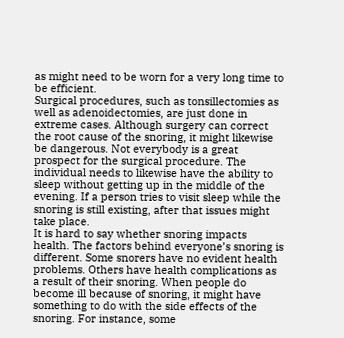as might need to be worn for a very long time to be efficient.
Surgical procedures, such as tonsillectomies as well as adenoidectomies, are just done in extreme cases. Although surgery can correct the root cause of the snoring, it might likewise be dangerous. Not everybody is a great prospect for the surgical procedure. The individual needs to likewise have the ability to sleep without getting up in the middle of the evening. If a person tries to visit sleep while the snoring is still existing, after that issues might take place.
It is hard to say whether snoring impacts health. The factors behind everyone’s snoring is different. Some snorers have no evident health problems. Others have health complications as a result of their snoring. When people do become ill because of snoring, it might have something to do with the side effects of the snoring. For instance, some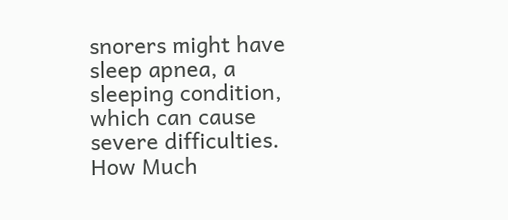snorers might have sleep apnea, a sleeping condition, which can cause severe difficulties. How Much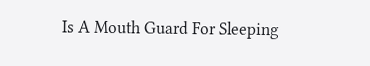Is A Mouth Guard For Sleeping